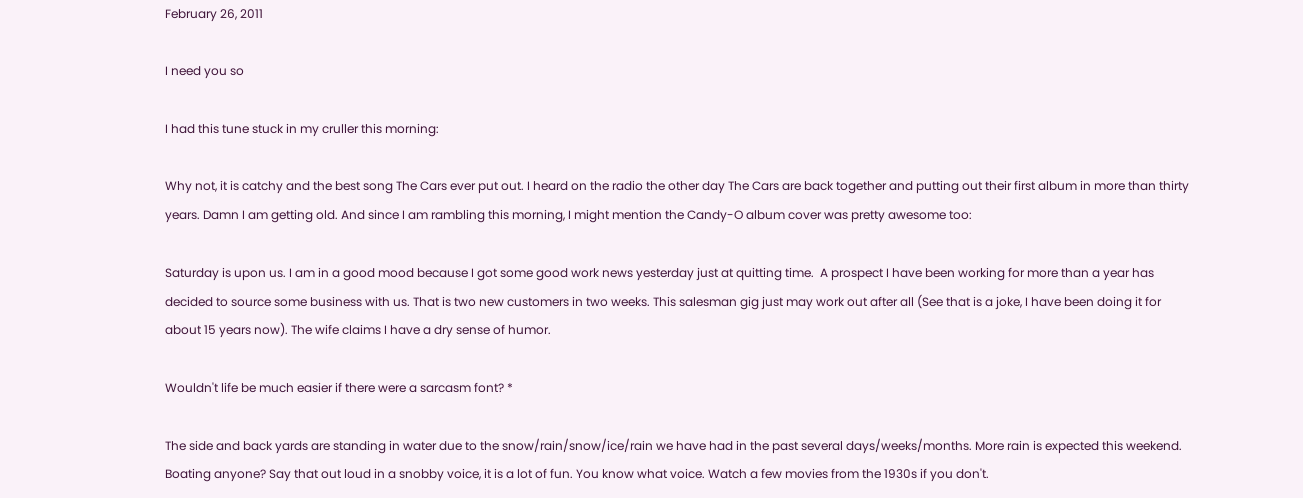February 26, 2011

I need you so

I had this tune stuck in my cruller this morning:

Why not, it is catchy and the best song The Cars ever put out. I heard on the radio the other day The Cars are back together and putting out their first album in more than thirty years. Damn I am getting old. And since I am rambling this morning, I might mention the Candy-O album cover was pretty awesome too:

Saturday is upon us. I am in a good mood because I got some good work news yesterday just at quitting time.  A prospect I have been working for more than a year has decided to source some business with us. That is two new customers in two weeks. This salesman gig just may work out after all (See that is a joke, I have been doing it for about 15 years now). The wife claims I have a dry sense of humor.

Wouldn't life be much easier if there were a sarcasm font? *

The side and back yards are standing in water due to the snow/rain/snow/ice/rain we have had in the past several days/weeks/months. More rain is expected this weekend. Boating anyone? Say that out loud in a snobby voice, it is a lot of fun. You know what voice. Watch a few movies from the 1930s if you don't.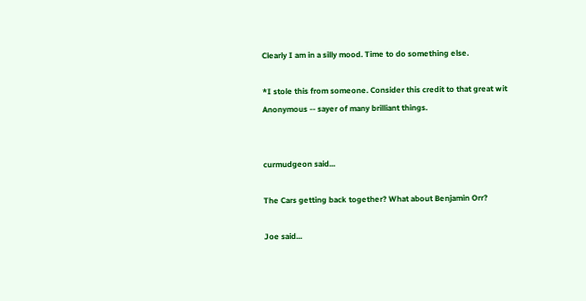Clearly I am in a silly mood. Time to do something else.

*I stole this from someone. Consider this credit to that great wit Anonymous -- sayer of many brilliant things.


curmudgeon said...

The Cars getting back together? What about Benjamin Orr?

Joe said...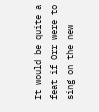It would be quite a feat if Orr were to sing on the new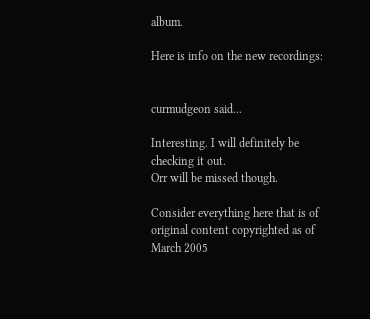album.

Here is info on the new recordings:


curmudgeon said...

Interesting. I will definitely be checking it out.
Orr will be missed though.

Consider everything here that is of original content copyrighted as of March 2005